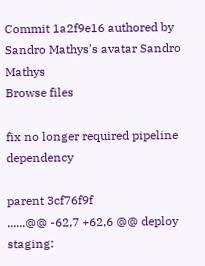Commit 1a2f9e16 authored by Sandro Mathys's avatar Sandro Mathys
Browse files

fix no longer required pipeline dependency

parent 3cf76f9f
......@@ -62,7 +62,6 @@ deploy staging: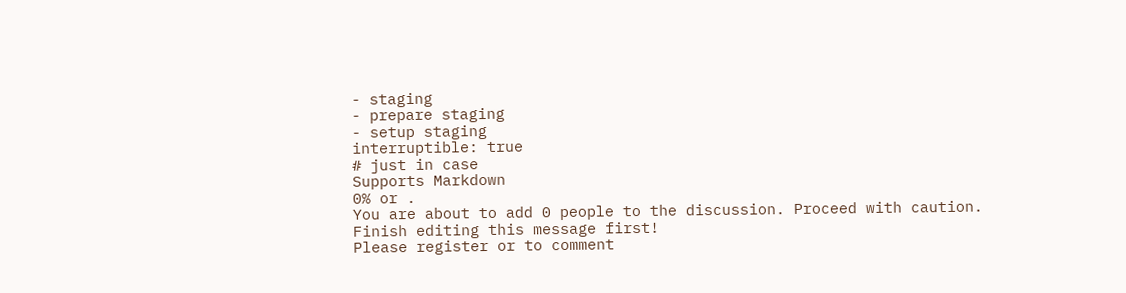- staging
- prepare staging
- setup staging
interruptible: true
# just in case
Supports Markdown
0% or .
You are about to add 0 people to the discussion. Proceed with caution.
Finish editing this message first!
Please register or to comment